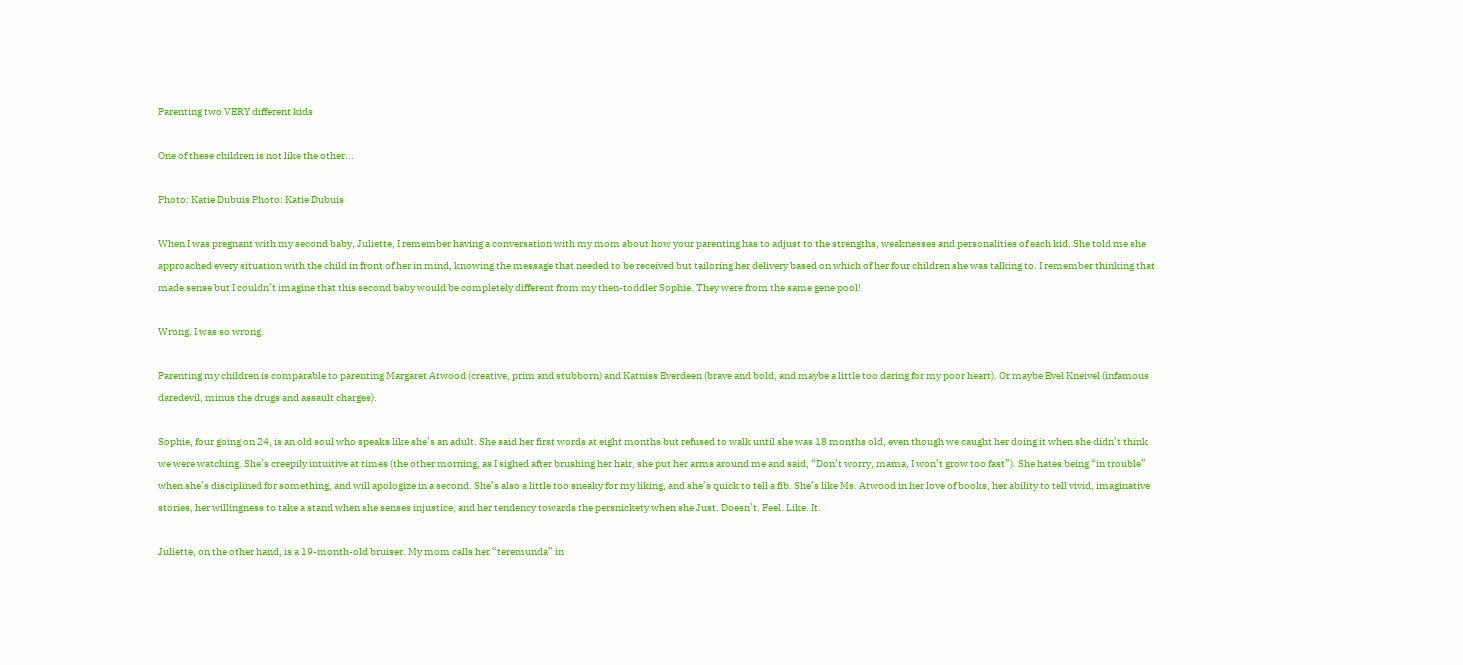Parenting two VERY different kids

One of these children is not like the other...

Photo: Katie Dubuis Photo: Katie Dubuis

When I was pregnant with my second baby, Juliette, I remember having a conversation with my mom about how your parenting has to adjust to the strengths, weaknesses and personalities of each kid. She told me she approached every situation with the child in front of her in mind, knowing the message that needed to be received but tailoring her delivery based on which of her four children she was talking to. I remember thinking that made sense but I couldn’t imagine that this second baby would be completely different from my then-toddler Sophie. They were from the same gene pool!

Wrong. I was so wrong.

Parenting my children is comparable to parenting Margaret Atwood (creative, prim and stubborn) and Katniss Everdeen (brave and bold, and maybe a little too daring for my poor heart). Or maybe Evel Kneivel (infamous daredevil, minus the drugs and assault charges).

Sophie, four going on 24, is an old soul who speaks like she’s an adult. She said her first words at eight months but refused to walk until she was 18 months old, even though we caught her doing it when she didn’t think we were watching. She’s creepily intuitive at times (the other morning, as I sighed after brushing her hair, she put her arms around me and said, “Don’t worry, mama, I won’t grow too fast”). She hates being “in trouble” when she’s disciplined for something, and will apologize in a second. She’s also a little too sneaky for my liking, and she’s quick to tell a fib. She’s like Ms. Atwood in her love of books, her ability to tell vivid, imaginative stories, her willingness to take a stand when she senses injustice, and her tendency towards the persnickety when she Just. Doesn’t. Feel. Like. It.

Juliette, on the other hand, is a 19-month-old bruiser. My mom calls her “teremunda” in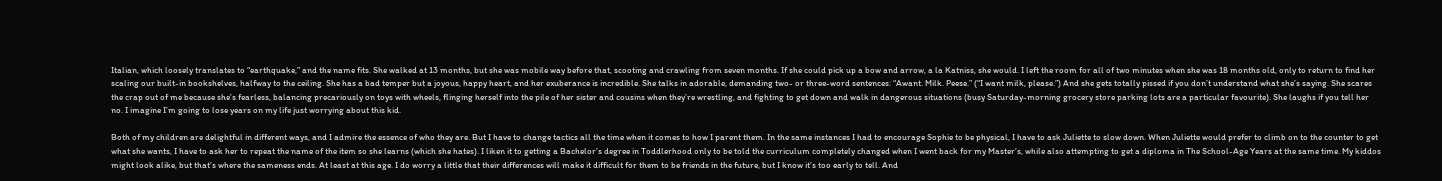Italian, which loosely translates to “earthquake,” and the name fits. She walked at 13 months, but she was mobile way before that, scooting and crawling from seven months. If she could pick up a bow and arrow, a la Katniss, she would. I left the room for all of two minutes when she was 18 months old, only to return to find her scaling our built-in bookshelves, halfway to the ceiling. She has a bad temper but a joyous, happy heart, and her exuberance is incredible. She talks in adorable, demanding two- or three-word sentences: “Awant. Milk. Peese.” (“I want milk, please.”) And she gets totally pissed if you don’t understand what she’s saying. She scares the crap out of me because she’s fearless, balancing precariously on toys with wheels, flinging herself into the pile of her sister and cousins when they’re wrestling, and fighting to get down and walk in dangerous situations (busy Saturday-morning grocery store parking lots are a particular favourite). She laughs if you tell her no. I imagine I’m going to lose years on my life just worrying about this kid.

Both of my children are delightful in different ways, and I admire the essence of who they are. But I have to change tactics all the time when it comes to how I parent them. In the same instances I had to encourage Sophie to be physical, I have to ask Juliette to slow down. When Juliette would prefer to climb on to the counter to get what she wants, I have to ask her to repeat the name of the item so she learns (which she hates). I liken it to getting a Bachelor’s degree in Toddlerhood only to be told the curriculum completely changed when I went back for my Master’s, while also attempting to get a diploma in The School-Age Years at the same time. My kiddos might look alike, but that’s where the sameness ends. At least at this age. I do worry a little that their differences will make it difficult for them to be friends in the future, but I know it’s too early to tell. And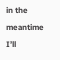in the meantime I’ll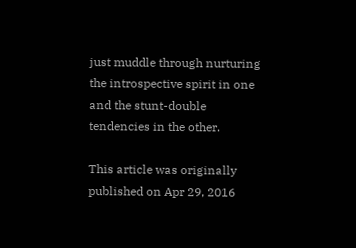just muddle through nurturing the introspective spirit in one and the stunt-double tendencies in the other.

This article was originally published on Apr 29, 2016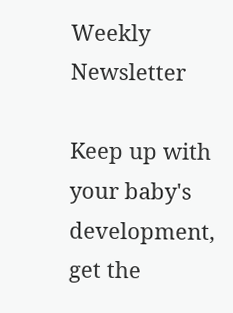Weekly Newsletter

Keep up with your baby's development, get the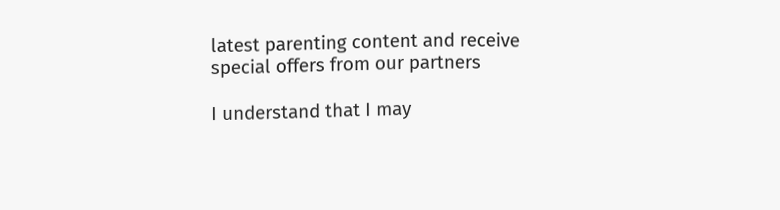latest parenting content and receive special offers from our partners

I understand that I may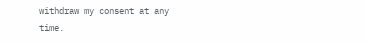withdraw my consent at any time.